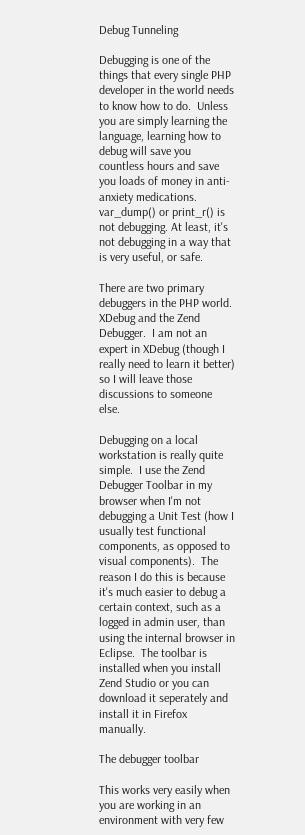Debug Tunneling

Debugging is one of the things that every single PHP developer in the world needs to know how to do.  Unless you are simply learning the language, learning how to debug will save you countless hours and save you loads of money in anti-anxiety medications.  var_dump() or print_r() is not debugging. At least, it's not debugging in a way that is very useful, or safe.

There are two primary debuggers in the PHP world.  XDebug and the Zend Debugger.  I am not an expert in XDebug (though I really need to learn it better) so I will leave those discussions to someone else.

Debugging on a local workstation is really quite simple.  I use the Zend Debugger Toolbar in my browser when I'm not debugging a Unit Test (how I usually test functional components, as opposed to visual components).  The reason I do this is because it's much easier to debug a certain context, such as a logged in admin user, than using the internal browser in Eclipse.  The toolbar is installed when you install Zend Studio or you can download it seperately and install it in Firefox manually.

The debugger toolbar

This works very easily when you are working in an environment with very few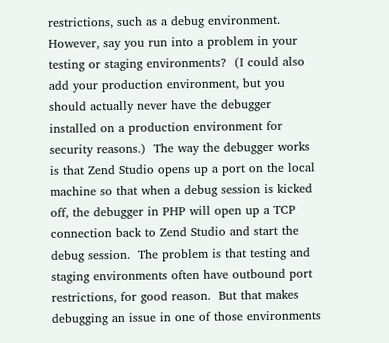restrictions, such as a debug environment.  However, say you run into a problem in your testing or staging environments?  (I could also add your production environment, but you should actually never have the debugger installed on a production environment for security reasons.)  The way the debugger works is that Zend Studio opens up a port on the local machine so that when a debug session is kicked off, the debugger in PHP will open up a TCP connection back to Zend Studio and start the debug session.  The problem is that testing and staging environments often have outbound port restrictions, for good reason.  But that makes debugging an issue in one of those environments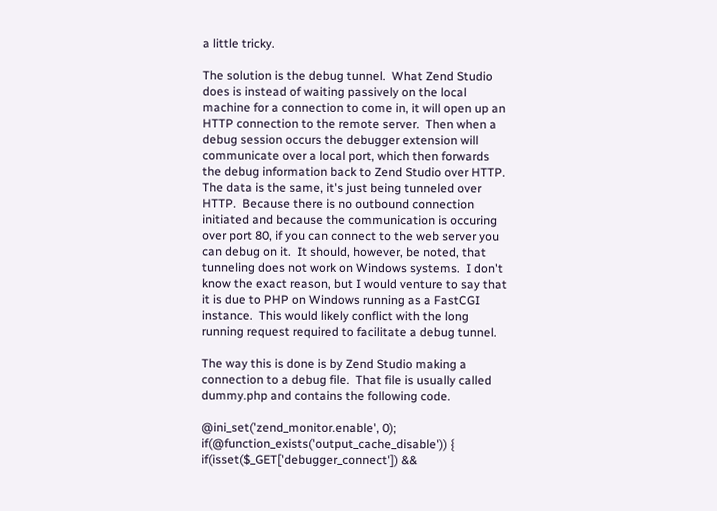a little tricky.

The solution is the debug tunnel.  What Zend Studio does is instead of waiting passively on the local machine for a connection to come in, it will open up an HTTP connection to the remote server.  Then when a debug session occurs the debugger extension will communicate over a local port, which then forwards the debug information back to Zend Studio over HTTP.  The data is the same, it's just being tunneled over HTTP.  Because there is no outbound connection initiated and because the communication is occuring over port 80, if you can connect to the web server you can debug on it.  It should, however, be noted, that tunneling does not work on Windows systems.  I don't know the exact reason, but I would venture to say that it is due to PHP on Windows running as a FastCGI instance.  This would likely conflict with the long running request required to facilitate a debug tunnel.

The way this is done is by Zend Studio making a connection to a debug file.  That file is usually called dummy.php and contains the following code.

@ini_set('zend_monitor.enable', 0);
if(@function_exists('output_cache_disable')) {
if(isset($_GET['debugger_connect']) &&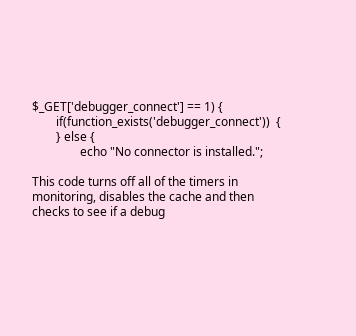$_GET['debugger_connect'] == 1) {
        if(function_exists('debugger_connect'))  {
        } else {
                echo "No connector is installed.";

This code turns off all of the timers in monitoring, disables the cache and then checks to see if a debug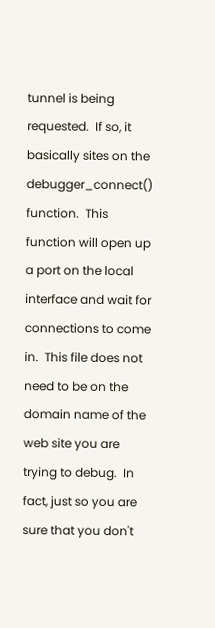tunnel is being requested.  If so, it basically sites on the debugger_connect() function.  This function will open up a port on the local interface and wait for connections to come in.  This file does not need to be on the domain name of the web site you are trying to debug.  In fact, just so you are sure that you don't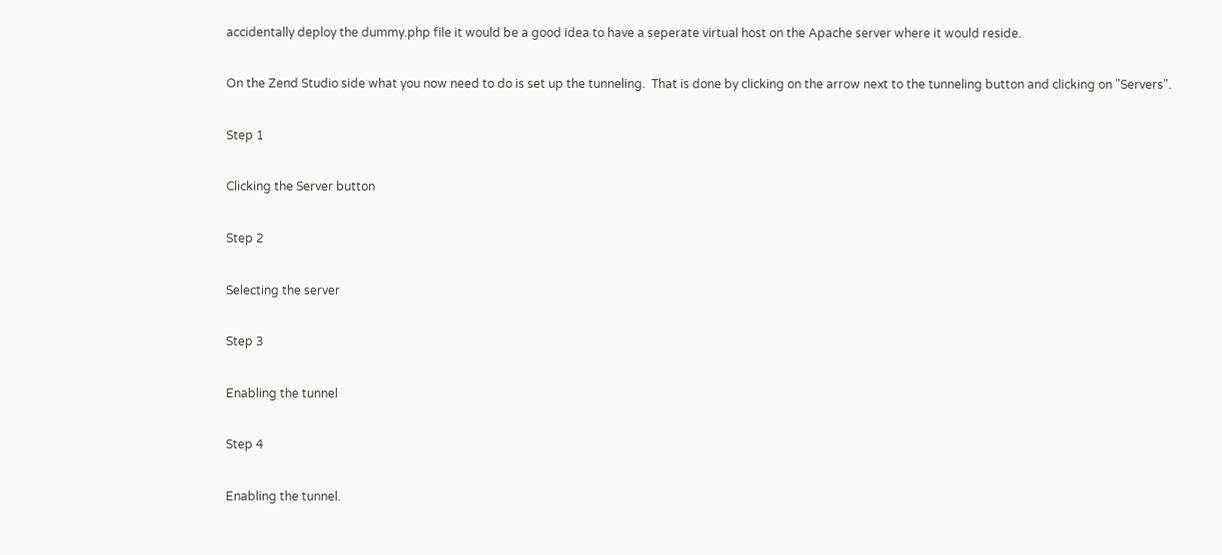accidentally deploy the dummy.php file it would be a good idea to have a seperate virtual host on the Apache server where it would reside.

On the Zend Studio side what you now need to do is set up the tunneling.  That is done by clicking on the arrow next to the tunneling button and clicking on "Servers".

Step 1

Clicking the Server button

Step 2

Selecting the server

Step 3

Enabling the tunnel

Step 4

Enabling the tunnel.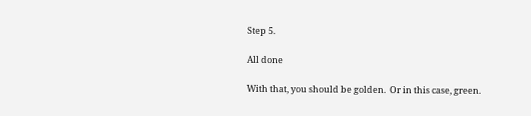Step 5.

All done

With that, you should be golden.  Or in this case, green.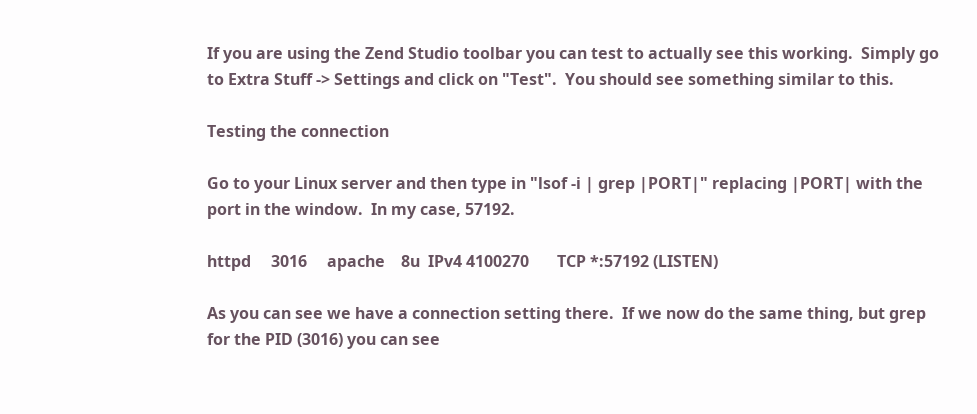If you are using the Zend Studio toolbar you can test to actually see this working.  Simply go to Extra Stuff -> Settings and click on "Test".  You should see something similar to this.

Testing the connection

Go to your Linux server and then type in "lsof -i | grep |PORT|" replacing |PORT| with the port in the window.  In my case, 57192.

httpd     3016     apache    8u  IPv4 4100270       TCP *:57192 (LISTEN)

As you can see we have a connection setting there.  If we now do the same thing, but grep for the PID (3016) you can see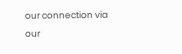our connection via our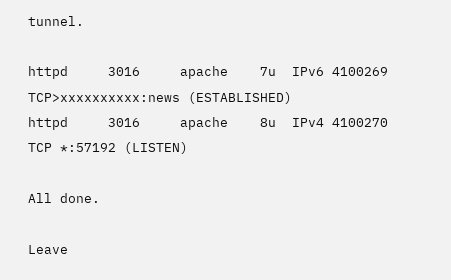tunnel.

httpd     3016     apache    7u  IPv6 4100269       TCP>xxxxxxxxxx:news (ESTABLISHED)
httpd     3016     apache    8u  IPv4 4100270       TCP *:57192 (LISTEN)

All done.

Leave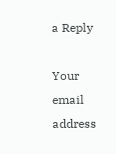a Reply

Your email address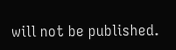will not be published.